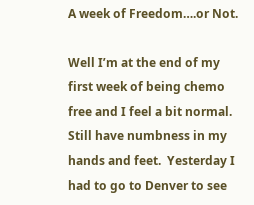A week of Freedom….or Not.

Well I’m at the end of my first week of being chemo free and I feel a bit normal.  Still have numbness in my hands and feet.  Yesterday I had to go to Denver to see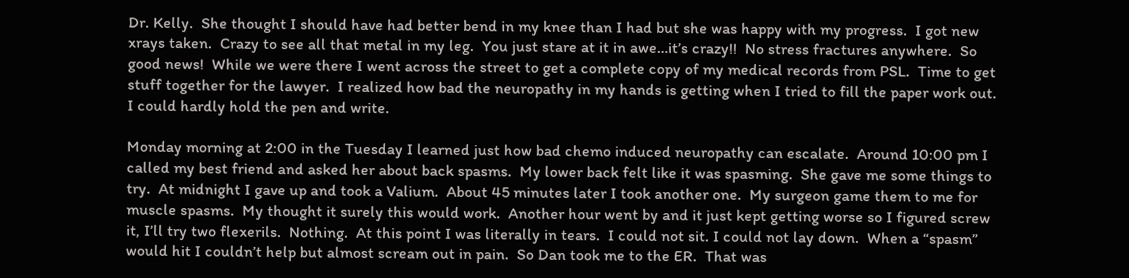Dr. Kelly.  She thought I should have had better bend in my knee than I had but she was happy with my progress.  I got new xrays taken.  Crazy to see all that metal in my leg.  You just stare at it in awe…it’s crazy!!  No stress fractures anywhere.  So good news!  While we were there I went across the street to get a complete copy of my medical records from PSL.  Time to get stuff together for the lawyer.  I realized how bad the neuropathy in my hands is getting when I tried to fill the paper work out.  I could hardly hold the pen and write.

Monday morning at 2:00 in the Tuesday I learned just how bad chemo induced neuropathy can escalate.  Around 10:00 pm I called my best friend and asked her about back spasms.  My lower back felt like it was spasming.  She gave me some things to try.  At midnight I gave up and took a Valium.  About 45 minutes later I took another one.  My surgeon game them to me for muscle spasms.  My thought it surely this would work.  Another hour went by and it just kept getting worse so I figured screw it, I’ll try two flexerils.  Nothing.  At this point I was literally in tears.  I could not sit. I could not lay down.  When a “spasm” would hit I couldn’t help but almost scream out in pain.  So Dan took me to the ER.  That was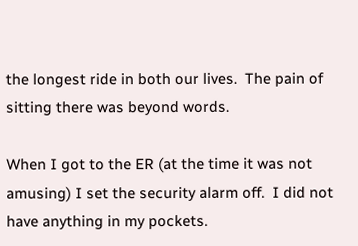the longest ride in both our lives.  The pain of sitting there was beyond words.

When I got to the ER (at the time it was not amusing) I set the security alarm off.  I did not have anything in my pockets.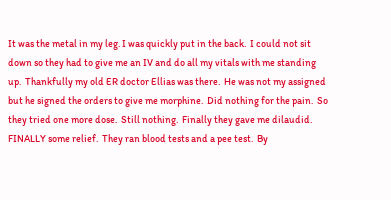It was the metal in my leg. I was quickly put in the back.  I could not sit down so they had to give me an IV and do all my vitals with me standing up.  Thankfully my old ER doctor Ellias was there.  He was not my assigned but he signed the orders to give me morphine.  Did nothing for the pain.  So they tried one more dose.  Still nothing.  Finally they gave me dilaudid.  FINALLY some relief.  They ran blood tests and a pee test.  By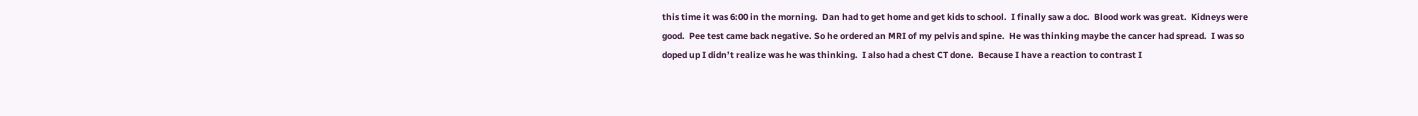this time it was 6:00 in the morning.  Dan had to get home and get kids to school.  I finally saw a doc.  Blood work was great.  Kidneys were good.  Pee test came back negative. So he ordered an MRI of my pelvis and spine.  He was thinking maybe the cancer had spread.  I was so doped up I didn’t realize was he was thinking.  I also had a chest CT done.  Because I have a reaction to contrast I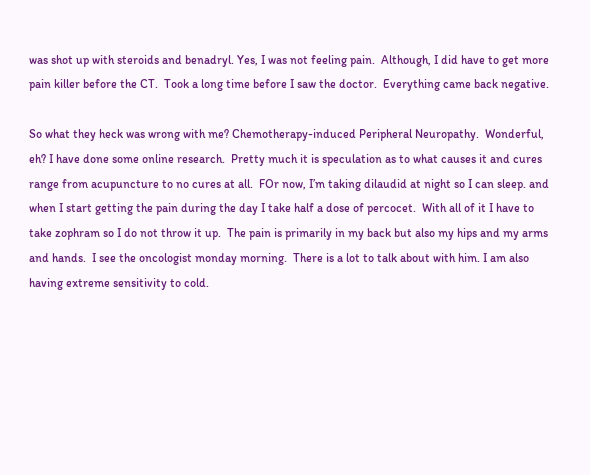was shot up with steroids and benadryl. Yes, I was not feeling pain.  Although, I did have to get more pain killer before the CT.  Took a long time before I saw the doctor.  Everything came back negative.

So what they heck was wrong with me? Chemotherapy-induced Peripheral Neuropathy.  Wonderful, eh? I have done some online research.  Pretty much it is speculation as to what causes it and cures range from acupuncture to no cures at all.  FOr now, I’m taking dilaudid at night so I can sleep. and when I start getting the pain during the day I take half a dose of percocet.  With all of it I have to take zophram so I do not throw it up.  The pain is primarily in my back but also my hips and my arms and hands.  I see the oncologist monday morning.  There is a lot to talk about with him. I am also having extreme sensitivity to cold.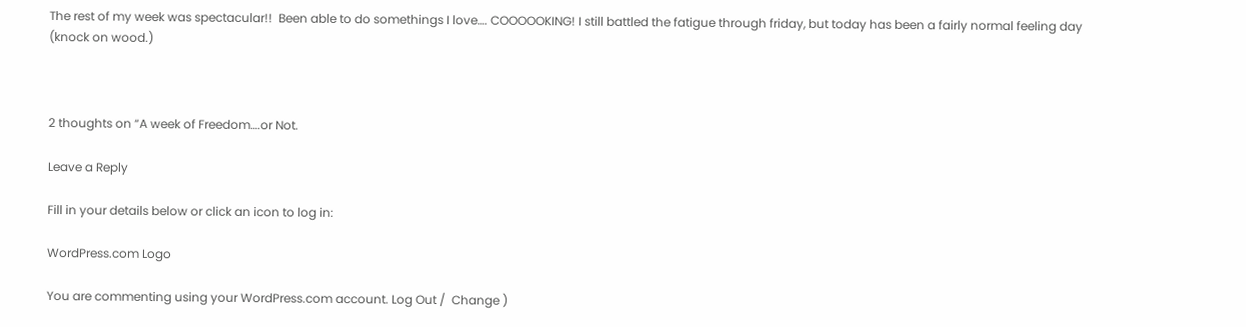The rest of my week was spectacular!!  Been able to do somethings I love…. COOOOOKING! I still battled the fatigue through friday, but today has been a fairly normal feeling day (knock on wood.)



2 thoughts on “A week of Freedom….or Not.

Leave a Reply

Fill in your details below or click an icon to log in:

WordPress.com Logo

You are commenting using your WordPress.com account. Log Out /  Change )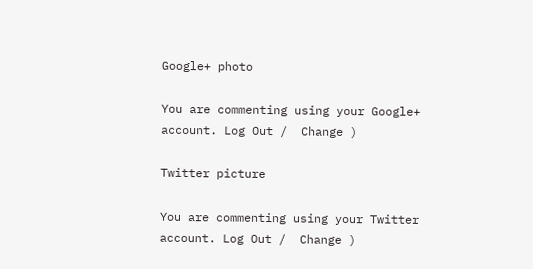Google+ photo

You are commenting using your Google+ account. Log Out /  Change )

Twitter picture

You are commenting using your Twitter account. Log Out /  Change )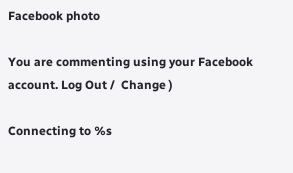Facebook photo

You are commenting using your Facebook account. Log Out /  Change )

Connecting to %s